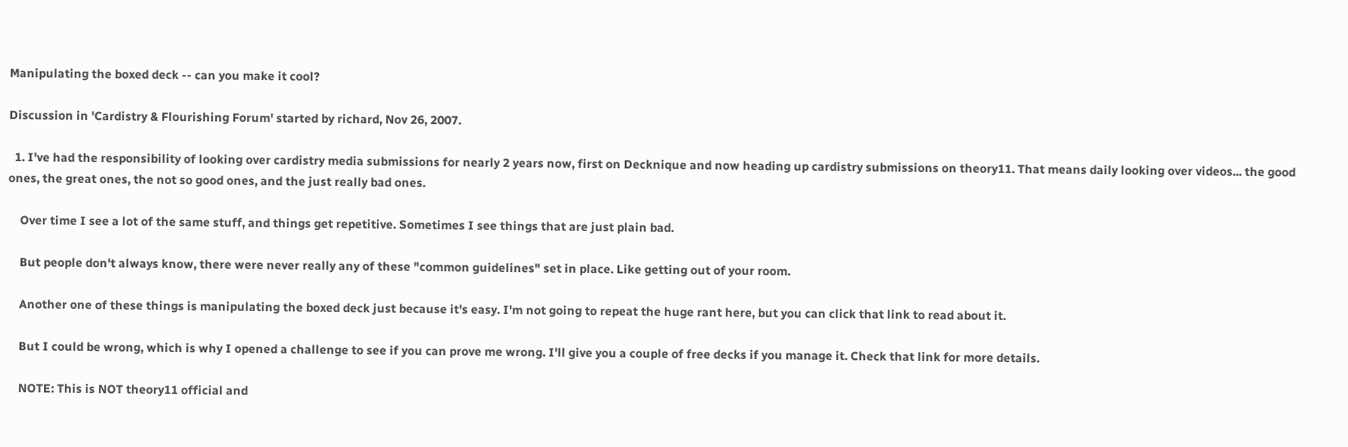Manipulating the boxed deck -- can you make it cool?

Discussion in 'Cardistry & Flourishing Forum' started by richard, Nov 26, 2007.

  1. I've had the responsibility of looking over cardistry media submissions for nearly 2 years now, first on Decknique and now heading up cardistry submissions on theory11. That means daily looking over videos... the good ones, the great ones, the not so good ones, and the just really bad ones.

    Over time I see a lot of the same stuff, and things get repetitive. Sometimes I see things that are just plain bad.

    But people don't always know, there were never really any of these "common guidelines" set in place. Like getting out of your room.

    Another one of these things is manipulating the boxed deck just because it's easy. I'm not going to repeat the huge rant here, but you can click that link to read about it.

    But I could be wrong, which is why I opened a challenge to see if you can prove me wrong. I'll give you a couple of free decks if you manage it. Check that link for more details.

    NOTE: This is NOT theory11 official and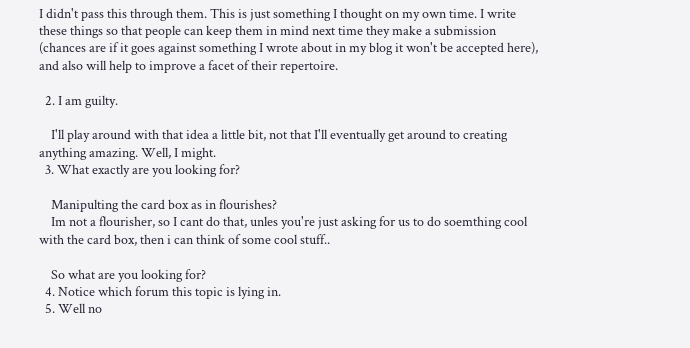I didn't pass this through them. This is just something I thought on my own time. I write these things so that people can keep them in mind next time they make a submission (chances are if it goes against something I wrote about in my blog it won't be accepted here), and also will help to improve a facet of their repertoire.

  2. I am guilty.

    I'll play around with that idea a little bit, not that I'll eventually get around to creating anything amazing. Well, I might.
  3. What exactly are you looking for?

    Manipulting the card box as in flourishes?
    Im not a flourisher, so I cant do that, unles you're just asking for us to do soemthing cool with the card box, then i can think of some cool stuff..

    So what are you looking for?
  4. Notice which forum this topic is lying in.
  5. Well no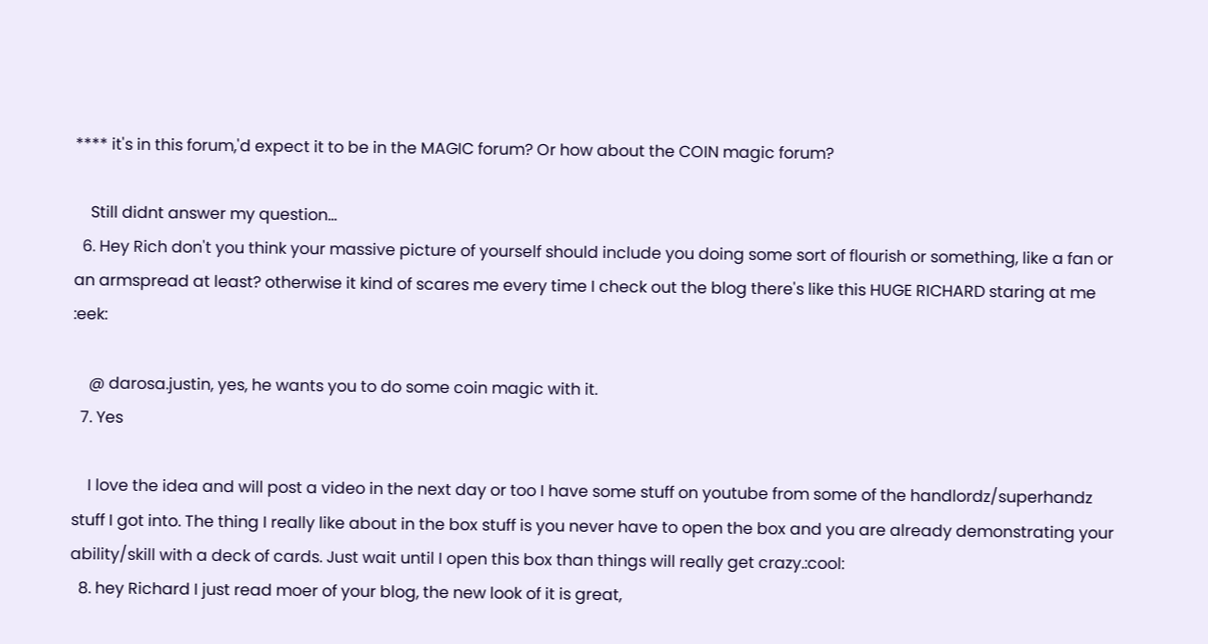**** it's in this forum,'d expect it to be in the MAGIC forum? Or how about the COIN magic forum?

    Still didnt answer my question...
  6. Hey Rich don't you think your massive picture of yourself should include you doing some sort of flourish or something, like a fan or an armspread at least? otherwise it kind of scares me every time I check out the blog there's like this HUGE RICHARD staring at me :eek:

    @ darosa.justin, yes, he wants you to do some coin magic with it.
  7. Yes

    I love the idea and will post a video in the next day or too I have some stuff on youtube from some of the handlordz/superhandz stuff I got into. The thing I really like about in the box stuff is you never have to open the box and you are already demonstrating your ability/skill with a deck of cards. Just wait until I open this box than things will really get crazy.:cool:
  8. hey Richard I just read moer of your blog, the new look of it is great,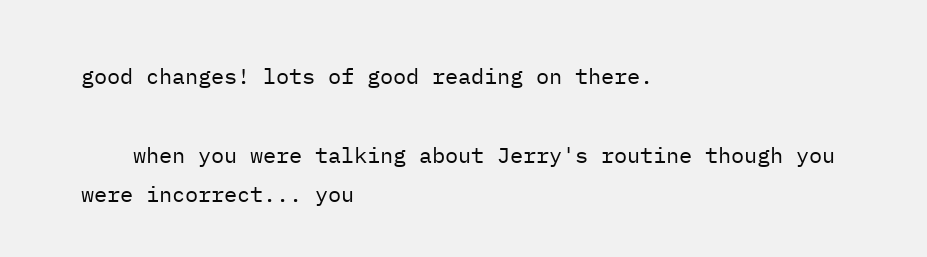good changes! lots of good reading on there.

    when you were talking about Jerry's routine though you were incorrect... you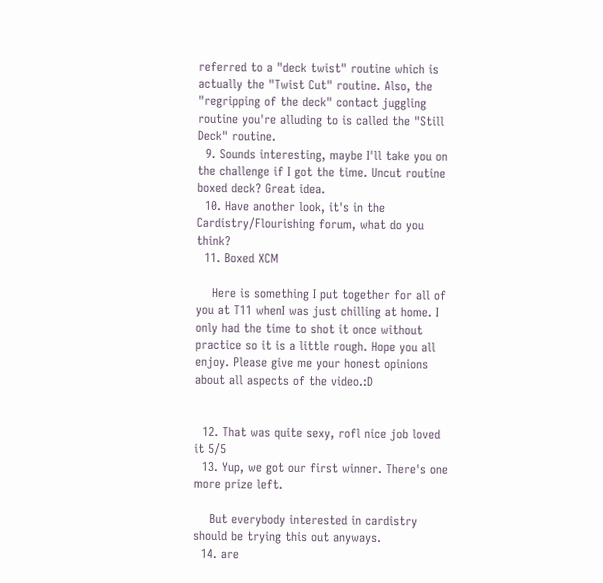referred to a "deck twist" routine which is actually the "Twist Cut" routine. Also, the "regripping of the deck" contact juggling routine you're alluding to is called the "Still Deck" routine.
  9. Sounds interesting, maybe I'll take you on the challenge if I got the time. Uncut routine boxed deck? Great idea.
  10. Have another look, it's in the Cardistry/Flourishing forum, what do you think?
  11. Boxed XCM

    Here is something I put together for all of you at T11 whenI was just chilling at home. I only had the time to shot it once without practice so it is a little rough. Hope you all enjoy. Please give me your honest opinions about all aspects of the video.:D


  12. That was quite sexy, rofl nice job loved it 5/5
  13. Yup, we got our first winner. There's one more prize left.

    But everybody interested in cardistry should be trying this out anyways.
  14. are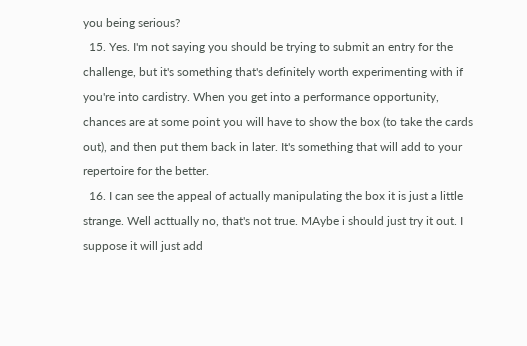you being serious?
  15. Yes. I'm not saying you should be trying to submit an entry for the challenge, but it's something that's definitely worth experimenting with if you're into cardistry. When you get into a performance opportunity, chances are at some point you will have to show the box (to take the cards out), and then put them back in later. It's something that will add to your repertoire for the better.
  16. I can see the appeal of actually manipulating the box it is just a little strange. Well acttually no, that's not true. MAybe i should just try it out. I suppose it will just add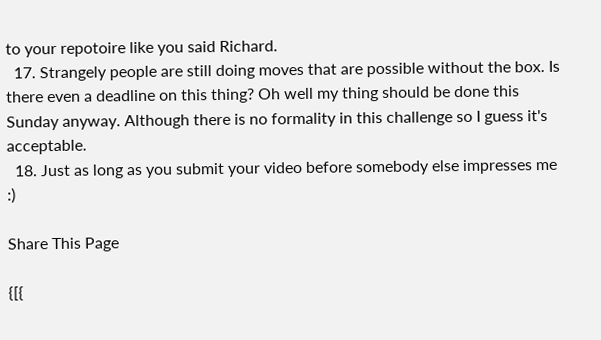to your repotoire like you said Richard.
  17. Strangely people are still doing moves that are possible without the box. Is there even a deadline on this thing? Oh well my thing should be done this Sunday anyway. Although there is no formality in this challenge so I guess it's acceptable.
  18. Just as long as you submit your video before somebody else impresses me :)

Share This Page

{[{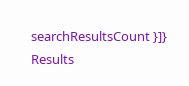searchResultsCount }]} Results